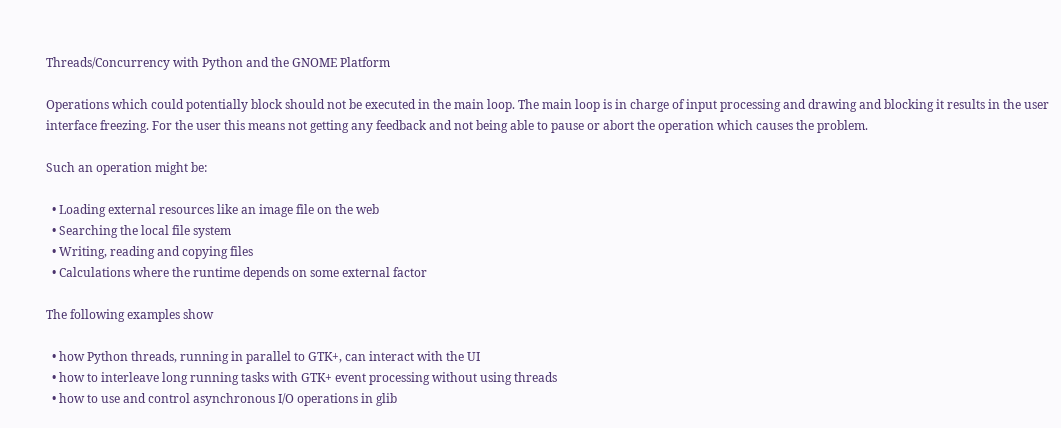Threads/Concurrency with Python and the GNOME Platform

Operations which could potentially block should not be executed in the main loop. The main loop is in charge of input processing and drawing and blocking it results in the user interface freezing. For the user this means not getting any feedback and not being able to pause or abort the operation which causes the problem.

Such an operation might be:

  • Loading external resources like an image file on the web
  • Searching the local file system
  • Writing, reading and copying files
  • Calculations where the runtime depends on some external factor

The following examples show

  • how Python threads, running in parallel to GTK+, can interact with the UI
  • how to interleave long running tasks with GTK+ event processing without using threads
  • how to use and control asynchronous I/O operations in glib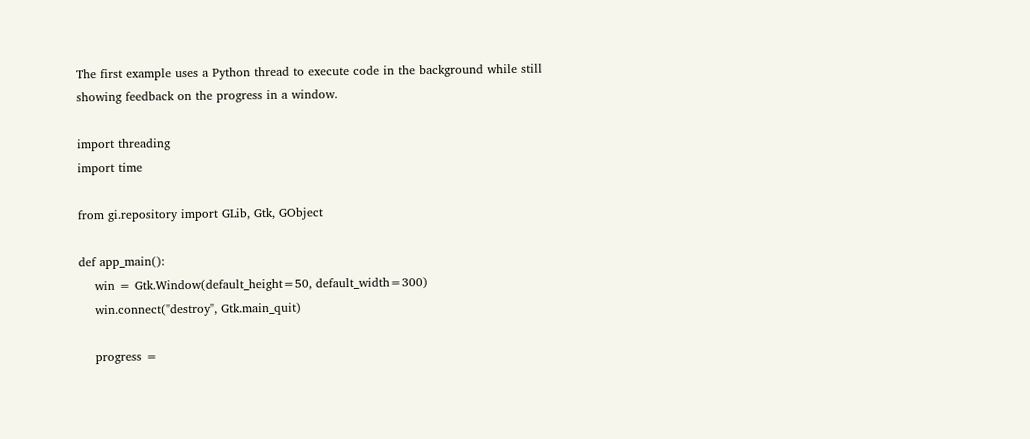The first example uses a Python thread to execute code in the background while still showing feedback on the progress in a window.

import threading
import time

from gi.repository import GLib, Gtk, GObject

def app_main():
    win = Gtk.Window(default_height=50, default_width=300)
    win.connect("destroy", Gtk.main_quit)

    progress =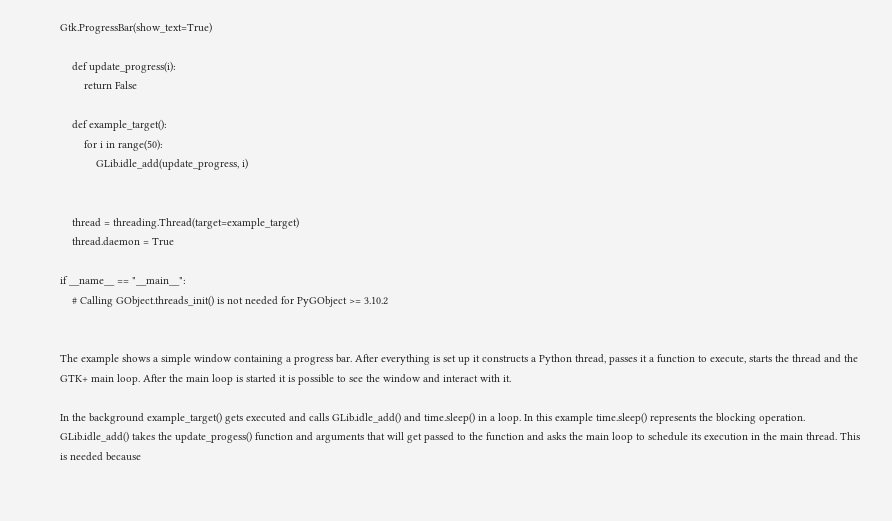Gtk.ProgressBar(show_text=True)

    def update_progress(i):
        return False

    def example_target():
        for i in range(50):
            GLib.idle_add(update_progress, i)


    thread = threading.Thread(target=example_target)
    thread.daemon = True

if __name__ == "__main__":
    # Calling GObject.threads_init() is not needed for PyGObject >= 3.10.2


The example shows a simple window containing a progress bar. After everything is set up it constructs a Python thread, passes it a function to execute, starts the thread and the GTK+ main loop. After the main loop is started it is possible to see the window and interact with it.

In the background example_target() gets executed and calls GLib.idle_add() and time.sleep() in a loop. In this example time.sleep() represents the blocking operation. GLib.idle_add() takes the update_progess() function and arguments that will get passed to the function and asks the main loop to schedule its execution in the main thread. This is needed because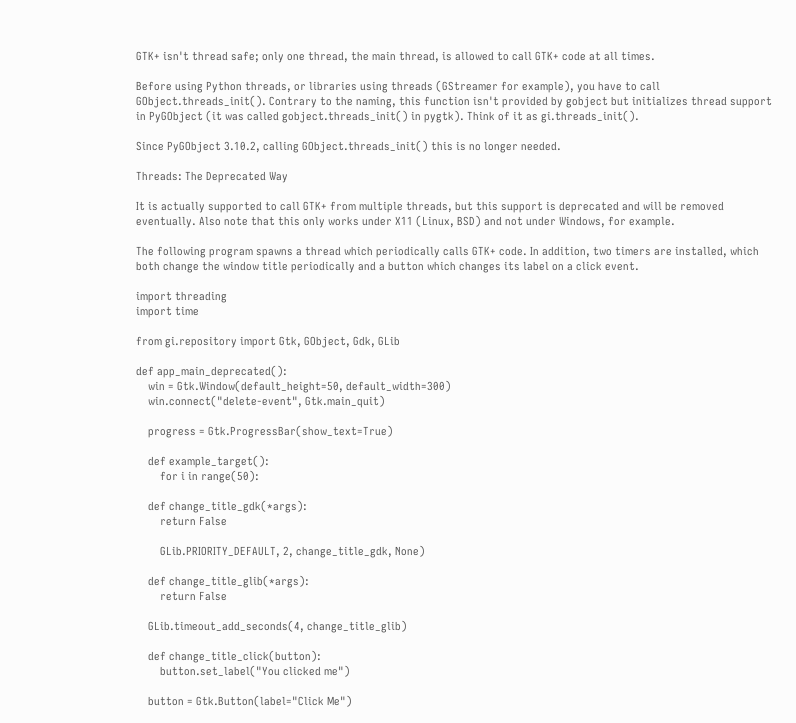GTK+ isn't thread safe; only one thread, the main thread, is allowed to call GTK+ code at all times.

Before using Python threads, or libraries using threads (GStreamer for example), you have to call GObject.threads_init(). Contrary to the naming, this function isn't provided by gobject but initializes thread support in PyGObject (it was called gobject.threads_init() in pygtk). Think of it as gi.threads_init().

Since PyGObject 3.10.2, calling GObject.threads_init() this is no longer needed.

Threads: The Deprecated Way

It is actually supported to call GTK+ from multiple threads, but this support is deprecated and will be removed eventually. Also note that this only works under X11 (Linux, BSD) and not under Windows, for example.

The following program spawns a thread which periodically calls GTK+ code. In addition, two timers are installed, which both change the window title periodically and a button which changes its label on a click event.

import threading
import time

from gi.repository import Gtk, GObject, Gdk, GLib

def app_main_deprecated():
    win = Gtk.Window(default_height=50, default_width=300)
    win.connect("delete-event", Gtk.main_quit)

    progress = Gtk.ProgressBar(show_text=True)

    def example_target():
        for i in range(50):

    def change_title_gdk(*args):
        return False

        GLib.PRIORITY_DEFAULT, 2, change_title_gdk, None)

    def change_title_glib(*args):
        return False

    GLib.timeout_add_seconds(4, change_title_glib)

    def change_title_click(button):
        button.set_label("You clicked me")

    button = Gtk.Button(label="Click Me")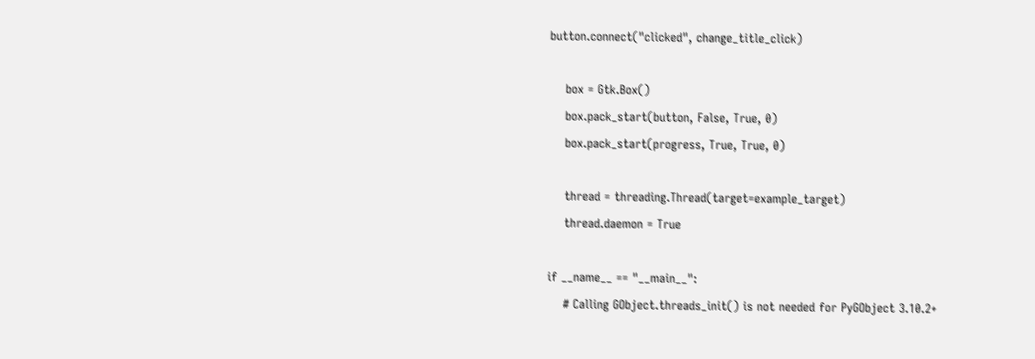button.connect("clicked", change_title_click)

    box = Gtk.Box()
    box.pack_start(button, False, True, 0)
    box.pack_start(progress, True, True, 0)

    thread = threading.Thread(target=example_target)
    thread.daemon = True

if __name__ == "__main__":
    # Calling GObject.threads_init() is not needed for PyGObject 3.10.2+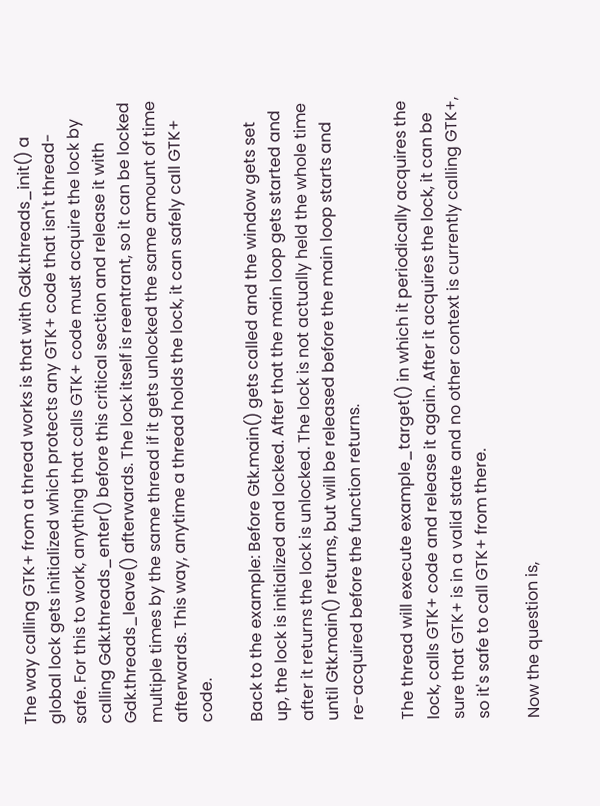The way calling GTK+ from a thread works is that with Gdk.threads_init() a global lock gets initialized which protects any GTK+ code that isn't thread-safe. For this to work, anything that calls GTK+ code must acquire the lock by calling Gdk.threads_enter() before this critical section and release it with Gdk.threads_leave() afterwards. The lock itself is reentrant, so it can be locked multiple times by the same thread if it gets unlocked the same amount of time afterwards. This way, anytime a thread holds the lock, it can safely call GTK+ code.

Back to the example: Before Gtk.main() gets called and the window gets set up, the lock is initialized and locked. After that the main loop gets started and after it returns the lock is unlocked. The lock is not actually held the whole time until Gtk.main() returns, but will be released before the main loop starts and re-acquired before the function returns.

The thread will execute example_target() in which it periodically acquires the lock, calls GTK+ code and release it again. After it acquires the lock, it can be sure that GTK+ is in a valid state and no other context is currently calling GTK+, so it's safe to call GTK+ from there.

Now the question is,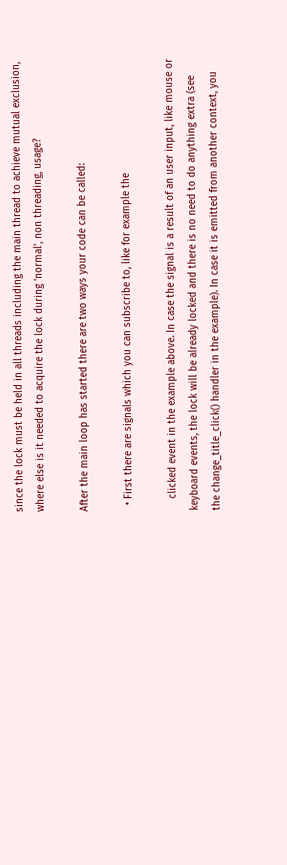since the lock must be held in all threads including the main thread to achieve mutual exclusion, where else is it needed to acquire the lock during 'normal', non threading, usage?

After the main loop has started there are two ways your code can be called:

  • First there are signals which you can subscribe to, like for example the

    clicked event in the example above. In case the signal is a result of an user input, like mouse or keyboard events, the lock will be already locked and there is no need to do anything extra (see the change_title_click() handler in the example). In case it is emitted from another context, you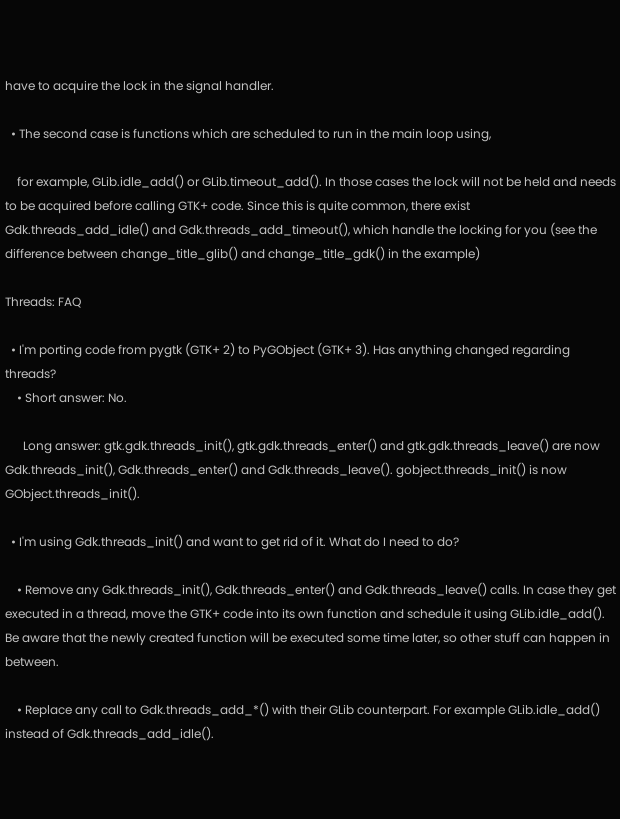have to acquire the lock in the signal handler.

  • The second case is functions which are scheduled to run in the main loop using,

    for example, GLib.idle_add() or GLib.timeout_add(). In those cases the lock will not be held and needs to be acquired before calling GTK+ code. Since this is quite common, there exist Gdk.threads_add_idle() and Gdk.threads_add_timeout(), which handle the locking for you (see the difference between change_title_glib() and change_title_gdk() in the example)

Threads: FAQ

  • I'm porting code from pygtk (GTK+ 2) to PyGObject (GTK+ 3). Has anything changed regarding threads?
    • Short answer: No.

      Long answer: gtk.gdk.threads_init(), gtk.gdk.threads_enter() and gtk.gdk.threads_leave() are now Gdk.threads_init(), Gdk.threads_enter() and Gdk.threads_leave(). gobject.threads_init() is now GObject.threads_init().

  • I'm using Gdk.threads_init() and want to get rid of it. What do I need to do?

    • Remove any Gdk.threads_init(), Gdk.threads_enter() and Gdk.threads_leave() calls. In case they get executed in a thread, move the GTK+ code into its own function and schedule it using GLib.idle_add(). Be aware that the newly created function will be executed some time later, so other stuff can happen in between.

    • Replace any call to Gdk.threads_add_*() with their GLib counterpart. For example GLib.idle_add() instead of Gdk.threads_add_idle().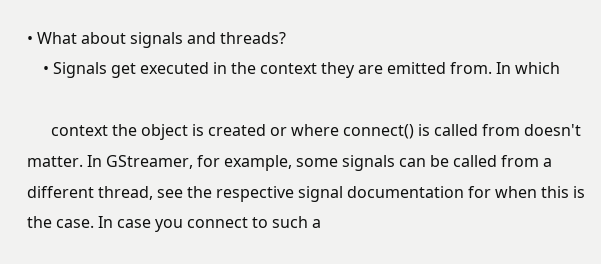• What about signals and threads?
    • Signals get executed in the context they are emitted from. In which

      context the object is created or where connect() is called from doesn't matter. In GStreamer, for example, some signals can be called from a different thread, see the respective signal documentation for when this is the case. In case you connect to such a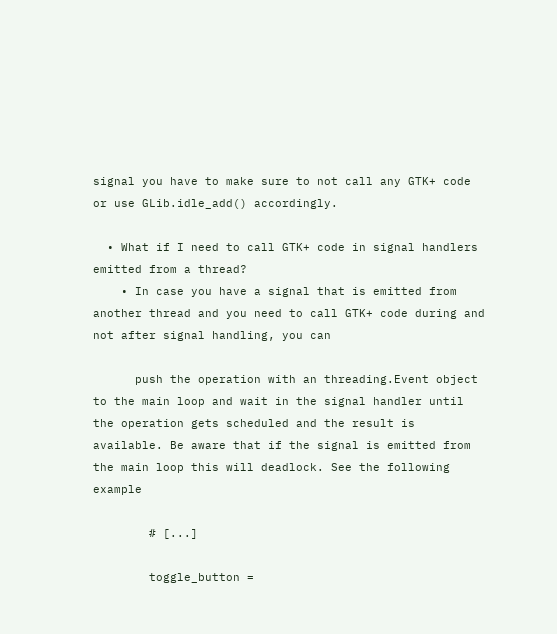signal you have to make sure to not call any GTK+ code or use GLib.idle_add() accordingly.

  • What if I need to call GTK+ code in signal handlers emitted from a thread?
    • In case you have a signal that is emitted from another thread and you need to call GTK+ code during and not after signal handling, you can

      push the operation with an threading.Event object to the main loop and wait in the signal handler until the operation gets scheduled and the result is available. Be aware that if the signal is emitted from the main loop this will deadlock. See the following example

        # [...]

        toggle_button =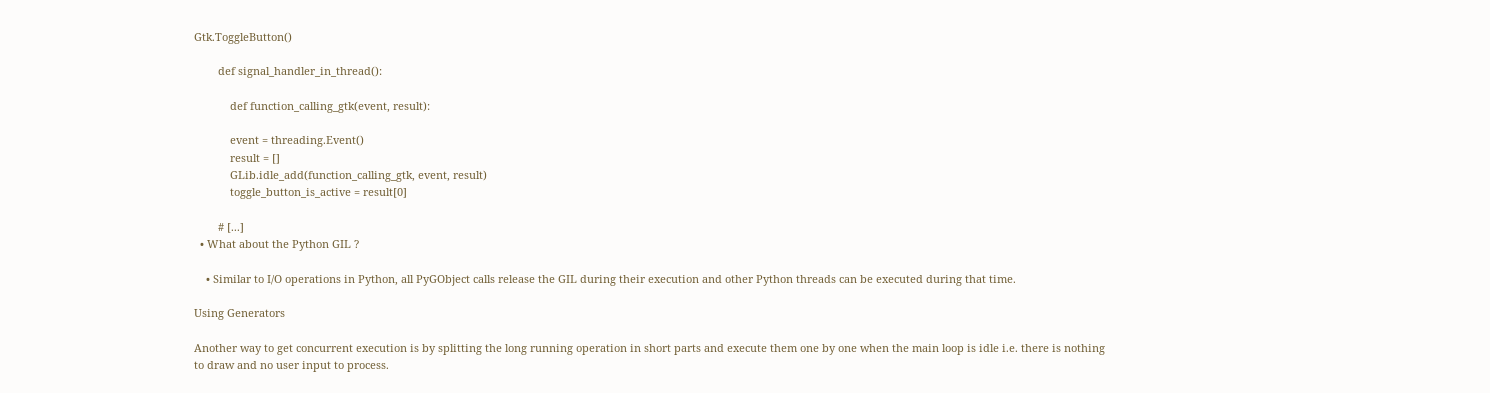Gtk.ToggleButton()

        def signal_handler_in_thread():

            def function_calling_gtk(event, result):

            event = threading.Event()
            result = []
            GLib.idle_add(function_calling_gtk, event, result)
            toggle_button_is_active = result[0]

        # [...]
  • What about the Python GIL ?

    • Similar to I/O operations in Python, all PyGObject calls release the GIL during their execution and other Python threads can be executed during that time.

Using Generators

Another way to get concurrent execution is by splitting the long running operation in short parts and execute them one by one when the main loop is idle i.e. there is nothing to draw and no user input to process.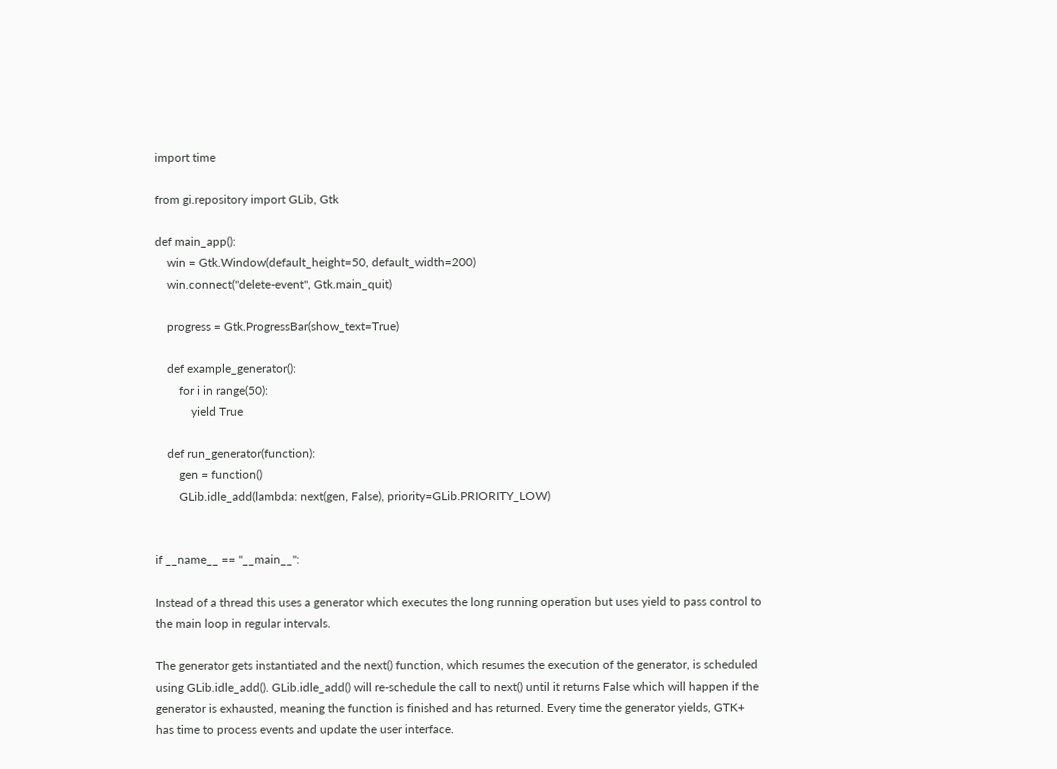import time

from gi.repository import GLib, Gtk

def main_app():
    win = Gtk.Window(default_height=50, default_width=200)
    win.connect("delete-event", Gtk.main_quit)

    progress = Gtk.ProgressBar(show_text=True)

    def example_generator():
        for i in range(50):
            yield True

    def run_generator(function):
        gen = function()
        GLib.idle_add(lambda: next(gen, False), priority=GLib.PRIORITY_LOW)


if __name__ == "__main__":

Instead of a thread this uses a generator which executes the long running operation but uses yield to pass control to the main loop in regular intervals.

The generator gets instantiated and the next() function, which resumes the execution of the generator, is scheduled using GLib.idle_add(). GLib.idle_add() will re-schedule the call to next() until it returns False which will happen if the generator is exhausted, meaning the function is finished and has returned. Every time the generator yields, GTK+ has time to process events and update the user interface.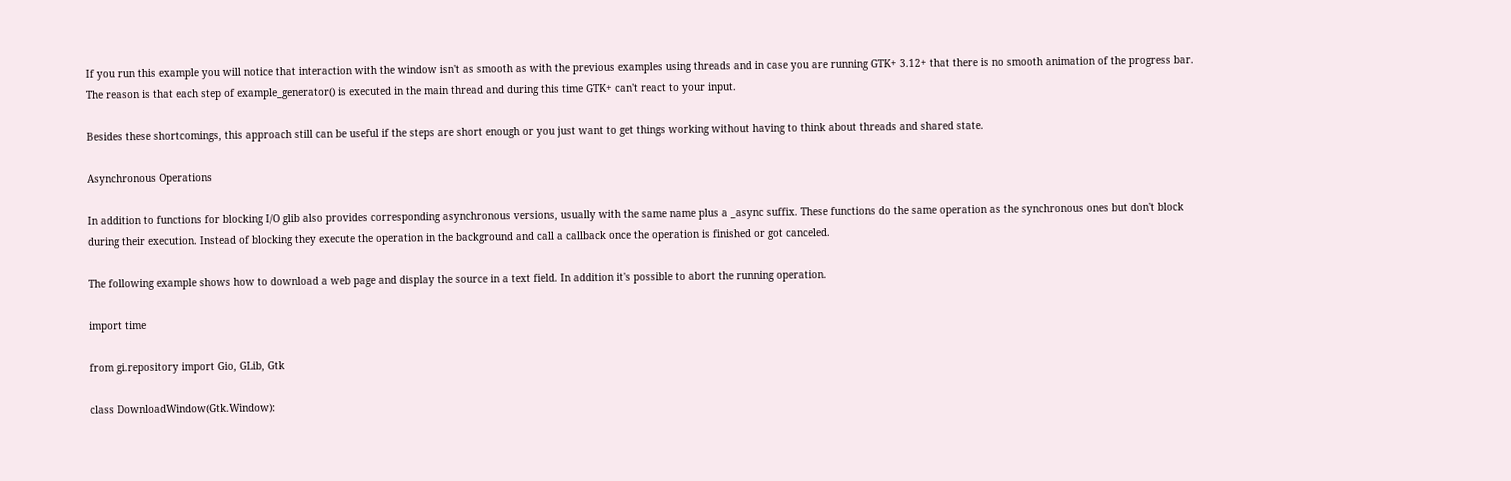If you run this example you will notice that interaction with the window isn't as smooth as with the previous examples using threads and in case you are running GTK+ 3.12+ that there is no smooth animation of the progress bar. The reason is that each step of example_generator() is executed in the main thread and during this time GTK+ can't react to your input.

Besides these shortcomings, this approach still can be useful if the steps are short enough or you just want to get things working without having to think about threads and shared state.

Asynchronous Operations

In addition to functions for blocking I/O glib also provides corresponding asynchronous versions, usually with the same name plus a _async suffix. These functions do the same operation as the synchronous ones but don't block during their execution. Instead of blocking they execute the operation in the background and call a callback once the operation is finished or got canceled.

The following example shows how to download a web page and display the source in a text field. In addition it's possible to abort the running operation.

import time

from gi.repository import Gio, GLib, Gtk

class DownloadWindow(Gtk.Window):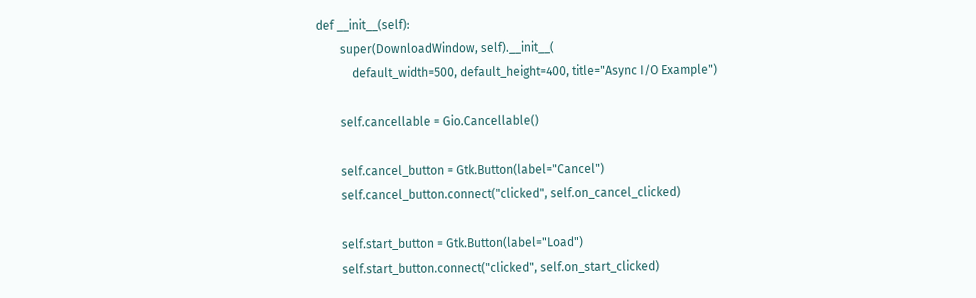def __init__(self):
        super(DownloadWindow, self).__init__(
            default_width=500, default_height=400, title="Async I/O Example")

        self.cancellable = Gio.Cancellable()

        self.cancel_button = Gtk.Button(label="Cancel")
        self.cancel_button.connect("clicked", self.on_cancel_clicked)

        self.start_button = Gtk.Button(label="Load")
        self.start_button.connect("clicked", self.on_start_clicked)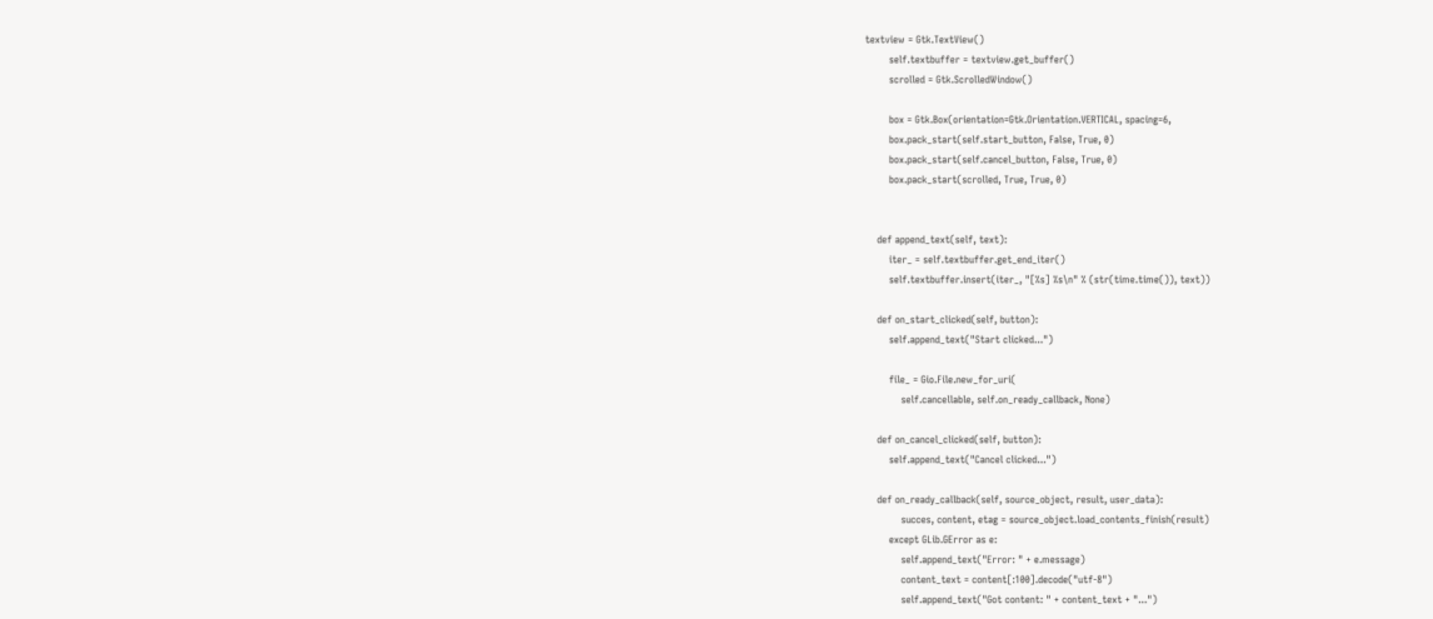textview = Gtk.TextView()
        self.textbuffer = textview.get_buffer()
        scrolled = Gtk.ScrolledWindow()

        box = Gtk.Box(orientation=Gtk.Orientation.VERTICAL, spacing=6,
        box.pack_start(self.start_button, False, True, 0)
        box.pack_start(self.cancel_button, False, True, 0)
        box.pack_start(scrolled, True, True, 0)


    def append_text(self, text):
        iter_ = self.textbuffer.get_end_iter()
        self.textbuffer.insert(iter_, "[%s] %s\n" % (str(time.time()), text))

    def on_start_clicked(self, button):
        self.append_text("Start clicked...")

        file_ = Gio.File.new_for_uri(
            self.cancellable, self.on_ready_callback, None)

    def on_cancel_clicked(self, button):
        self.append_text("Cancel clicked...")

    def on_ready_callback(self, source_object, result, user_data):
            succes, content, etag = source_object.load_contents_finish(result)
        except GLib.GError as e:
            self.append_text("Error: " + e.message)
            content_text = content[:100].decode("utf-8")
            self.append_text("Got content: " + content_text + "...")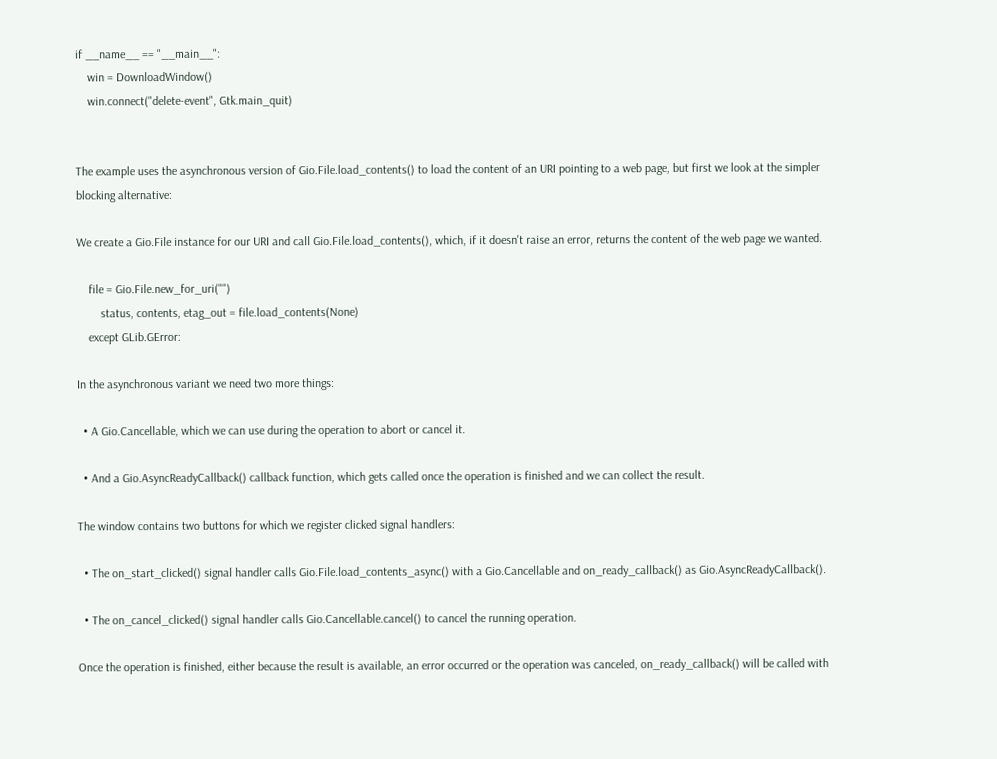if __name__ == "__main__":
    win = DownloadWindow()
    win.connect("delete-event", Gtk.main_quit)


The example uses the asynchronous version of Gio.File.load_contents() to load the content of an URI pointing to a web page, but first we look at the simpler blocking alternative:

We create a Gio.File instance for our URI and call Gio.File.load_contents(), which, if it doesn't raise an error, returns the content of the web page we wanted.

    file = Gio.File.new_for_uri("")
        status, contents, etag_out = file.load_contents(None)
    except GLib.GError:

In the asynchronous variant we need two more things:

  • A Gio.Cancellable, which we can use during the operation to abort or cancel it.

  • And a Gio.AsyncReadyCallback() callback function, which gets called once the operation is finished and we can collect the result.

The window contains two buttons for which we register clicked signal handlers:

  • The on_start_clicked() signal handler calls Gio.File.load_contents_async() with a Gio.Cancellable and on_ready_callback() as Gio.AsyncReadyCallback().

  • The on_cancel_clicked() signal handler calls Gio.Cancellable.cancel() to cancel the running operation.

Once the operation is finished, either because the result is available, an error occurred or the operation was canceled, on_ready_callback() will be called with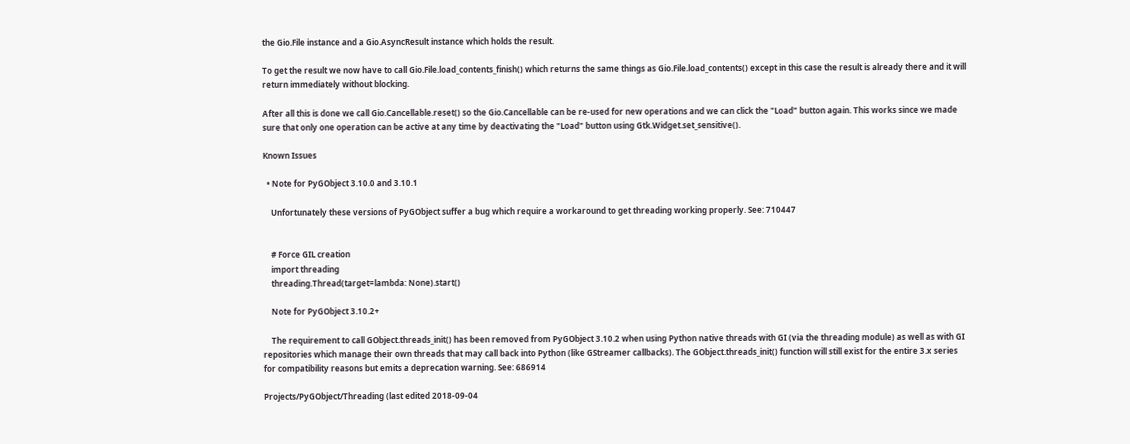the Gio.File instance and a Gio.AsyncResult instance which holds the result.

To get the result we now have to call Gio.File.load_contents_finish() which returns the same things as Gio.File.load_contents() except in this case the result is already there and it will return immediately without blocking.

After all this is done we call Gio.Cancellable.reset() so the Gio.Cancellable can be re-used for new operations and we can click the "Load" button again. This works since we made sure that only one operation can be active at any time by deactivating the "Load" button using Gtk.Widget.set_sensitive().

Known Issues

  • Note for PyGObject 3.10.0 and 3.10.1

    Unfortunately these versions of PyGObject suffer a bug which require a workaround to get threading working properly. See: 710447


    # Force GIL creation
    import threading
    threading.Thread(target=lambda: None).start()

    Note for PyGObject 3.10.2+

    The requirement to call GObject.threads_init() has been removed from PyGObject 3.10.2 when using Python native threads with GI (via the threading module) as well as with GI repositories which manage their own threads that may call back into Python (like GStreamer callbacks). The GObject.threads_init() function will still exist for the entire 3.x series for compatibility reasons but emits a deprecation warning. See: 686914

Projects/PyGObject/Threading (last edited 2018-09-04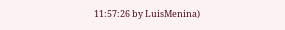11:57:26 by LuisMenina)